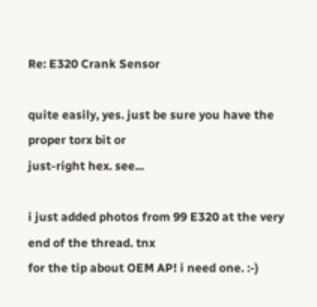Re: E320 Crank Sensor

quite easily, yes. just be sure you have the proper torx bit or
just-right hex. see...

i just added photos from 99 E320 at the very end of the thread. tnx
for the tip about OEM AP! i need one. :-)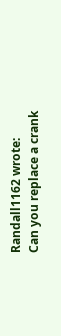Randall1162 wrote:
Can you replace a crank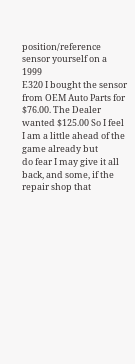position/reference sensor yourself on a 1999
E320 I bought the sensor from OEM Auto Parts for $76.00. The Dealer
wanted $125.00 So I feel I am a little ahead of the game already but
do fear I may give it all back, and some, if the repair shop that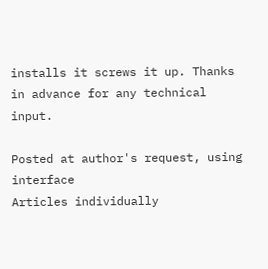installs it screws it up. Thanks in advance for any technical input.

Posted at author's request, using interface
Articles individually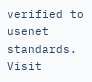verified to usenet standards. Visit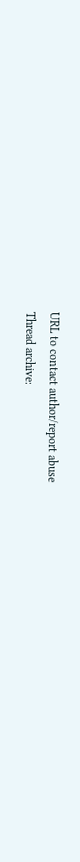URL to contact author/report abuse
Thread archive: